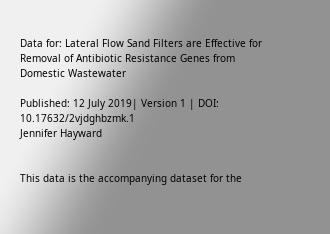Data for: Lateral Flow Sand Filters are Effective for Removal of Antibiotic Resistance Genes from Domestic Wastewater

Published: 12 July 2019| Version 1 | DOI: 10.17632/2vjdghbzmk.1
Jennifer Hayward


This data is the accompanying dataset for the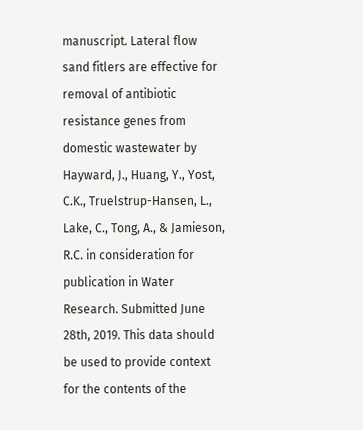manuscript. Lateral flow sand fitlers are effective for removal of antibiotic resistance genes from domestic wastewater by Hayward, J., Huang, Y., Yost, C.K., Truelstrup-Hansen, L., Lake, C., Tong, A., & Jamieson, R.C. in consideration for publication in Water Research. Submitted June 28th, 2019. This data should be used to provide context for the contents of the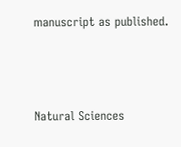manuscript as published.



Natural Sciences